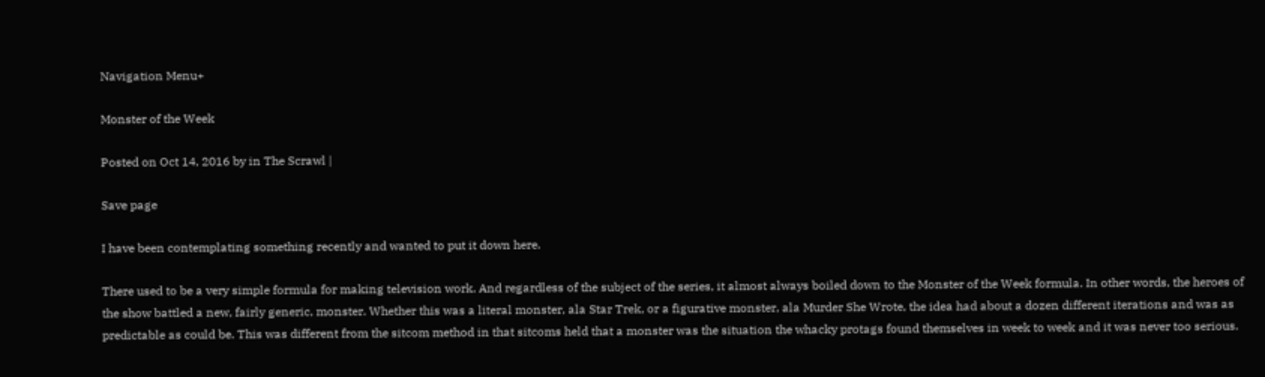Navigation Menu+

Monster of the Week

Posted on Oct 14, 2016 by in The Scrawl |

Save page

I have been contemplating something recently and wanted to put it down here.

There used to be a very simple formula for making television work. And regardless of the subject of the series, it almost always boiled down to the Monster of the Week formula. In other words, the heroes of the show battled a new, fairly generic, monster. Whether this was a literal monster, ala Star Trek, or a figurative monster, ala Murder She Wrote, the idea had about a dozen different iterations and was as predictable as could be. This was different from the sitcom method in that sitcoms held that a monster was the situation the whacky protags found themselves in week to week and it was never too serious.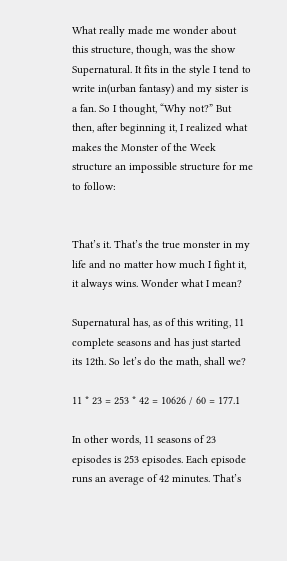What really made me wonder about this structure, though, was the show Supernatural. It fits in the style I tend to write in(urban fantasy) and my sister is a fan. So I thought, “Why not?” But then, after beginning it, I realized what makes the Monster of the Week structure an impossible structure for me to follow:


That’s it. That’s the true monster in my life and no matter how much I fight it, it always wins. Wonder what I mean?

Supernatural has, as of this writing, 11 complete seasons and has just started its 12th. So let’s do the math, shall we?

11 * 23 = 253 * 42 = 10626 / 60 = 177.1

In other words, 11 seasons of 23 episodes is 253 episodes. Each episode runs an average of 42 minutes. That’s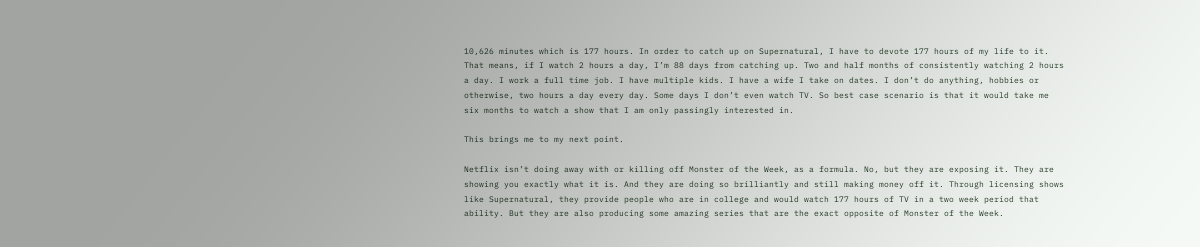10,626 minutes which is 177 hours. In order to catch up on Supernatural, I have to devote 177 hours of my life to it. That means, if I watch 2 hours a day, I’m 88 days from catching up. Two and half months of consistently watching 2 hours a day. I work a full time job. I have multiple kids. I have a wife I take on dates. I don’t do anything, hobbies or otherwise, two hours a day every day. Some days I don’t even watch TV. So best case scenario is that it would take me six months to watch a show that I am only passingly interested in.

This brings me to my next point.

Netflix isn’t doing away with or killing off Monster of the Week, as a formula. No, but they are exposing it. They are showing you exactly what it is. And they are doing so brilliantly and still making money off it. Through licensing shows like Supernatural, they provide people who are in college and would watch 177 hours of TV in a two week period that ability. But they are also producing some amazing series that are the exact opposite of Monster of the Week.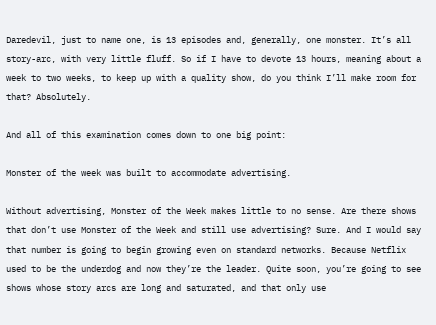Daredevil, just to name one, is 13 episodes and, generally, one monster. It’s all story-arc, with very little fluff. So if I have to devote 13 hours, meaning about a week to two weeks, to keep up with a quality show, do you think I’ll make room for that? Absolutely.

And all of this examination comes down to one big point:

Monster of the week was built to accommodate advertising.

Without advertising, Monster of the Week makes little to no sense. Are there shows that don’t use Monster of the Week and still use advertising? Sure. And I would say that number is going to begin growing even on standard networks. Because Netflix used to be the underdog and now they’re the leader. Quite soon, you’re going to see shows whose story arcs are long and saturated, and that only use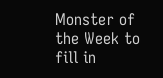Monster of the Week to fill in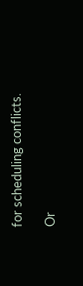for scheduling conflicts.

Or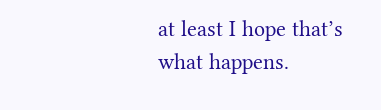at least I hope that’s what happens.